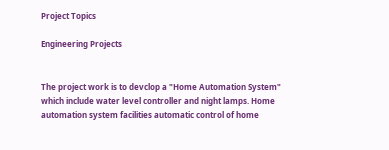Project Topics

Engineering Projects


The project work is to devclop a "Home Automation System" which include water level controller and night lamps. Home automation system facilities automatic control of home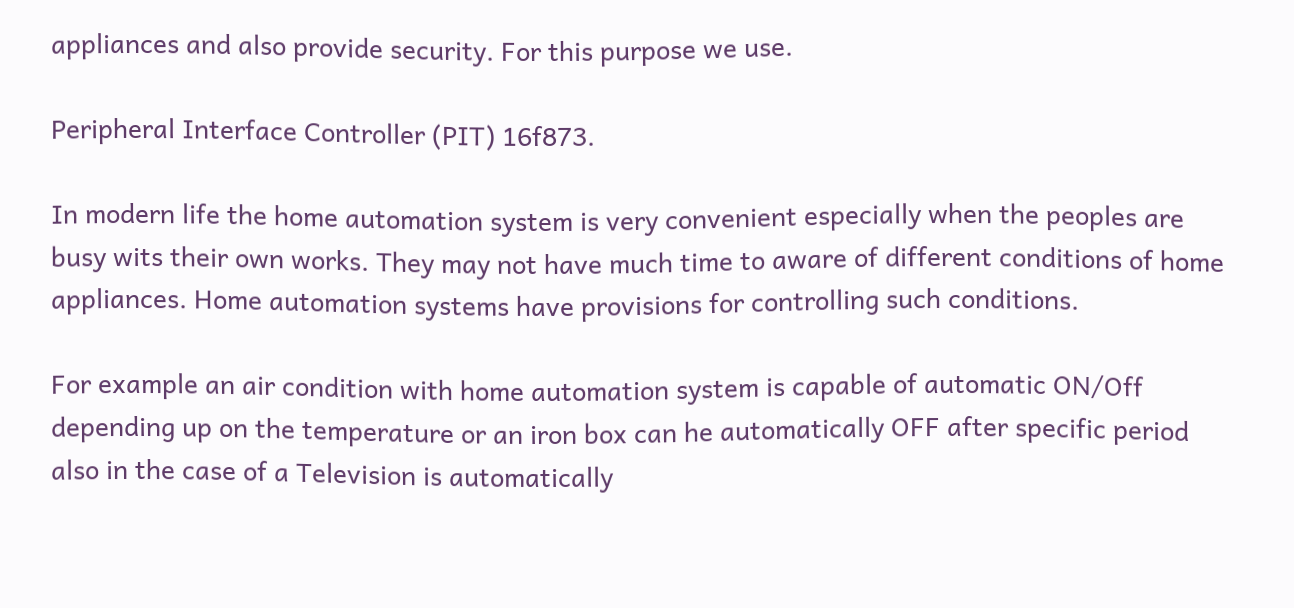appliances and also provide security. For this purpose we use.

Peripheral Interface Controller (PIT) 16f873.

In modern life the home automation system is very convenient especially when the peoples are busy wits their own works. They may not have much time to aware of different conditions of home appliances. Home automation systems have provisions for controlling such conditions.

For example an air condition with home automation system is capable of automatic ON/Off depending up on the temperature or an iron box can he automatically OFF after specific period also in the case of a Television is automatically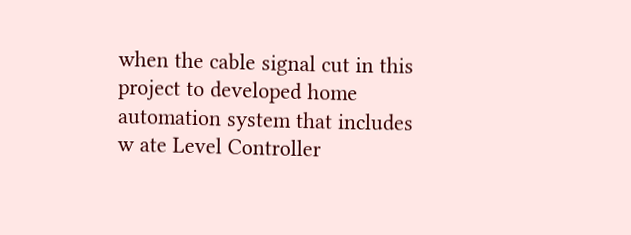when the cable signal cut in this project to developed home automation system that includes w ate Level Controller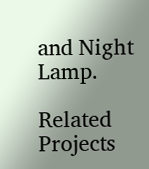and Night Lamp.

Related Projects